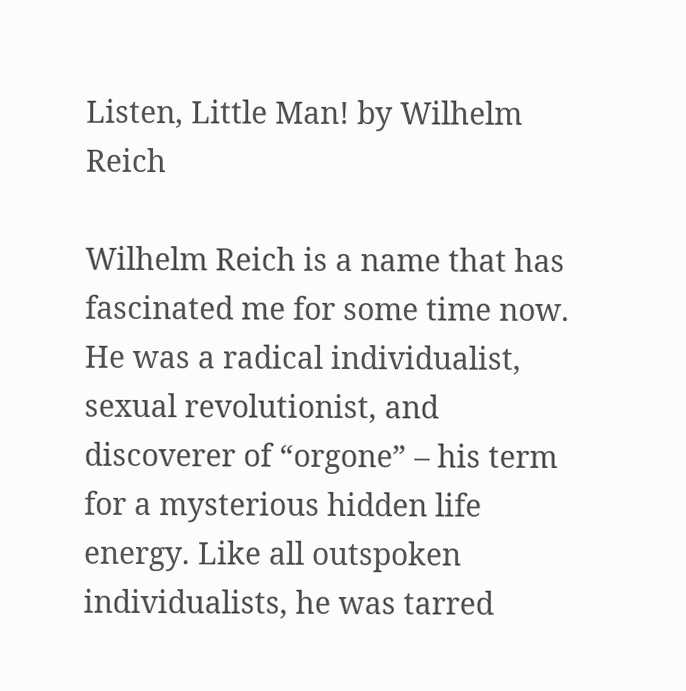Listen, Little Man! by Wilhelm Reich

Wilhelm Reich is a name that has fascinated me for some time now. He was a radical individualist, sexual revolutionist, and discoverer of “orgone” – his term for a mysterious hidden life energy. Like all outspoken individualists, he was tarred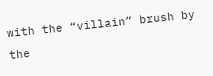with the “villain” brush by the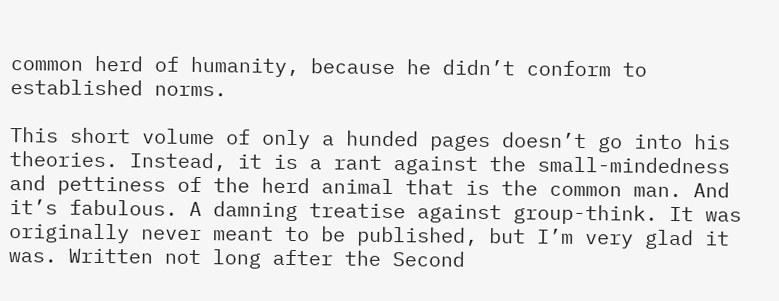common herd of humanity, because he didn’t conform to established norms.

This short volume of only a hunded pages doesn’t go into his theories. Instead, it is a rant against the small-mindedness and pettiness of the herd animal that is the common man. And it’s fabulous. A damning treatise against group-think. It was originally never meant to be published, but I’m very glad it was. Written not long after the Second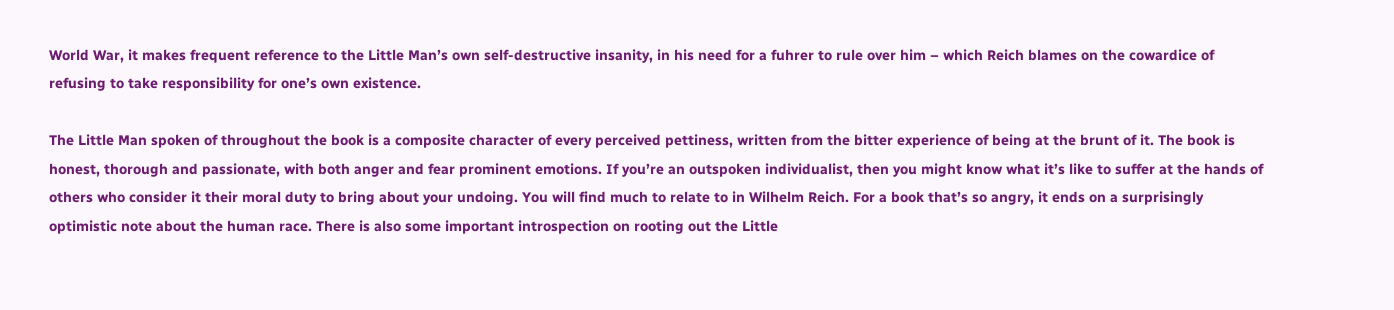World War, it makes frequent reference to the Little Man’s own self-destructive insanity, in his need for a fuhrer to rule over him – which Reich blames on the cowardice of refusing to take responsibility for one’s own existence.

The Little Man spoken of throughout the book is a composite character of every perceived pettiness, written from the bitter experience of being at the brunt of it. The book is honest, thorough and passionate, with both anger and fear prominent emotions. If you’re an outspoken individualist, then you might know what it’s like to suffer at the hands of others who consider it their moral duty to bring about your undoing. You will find much to relate to in Wilhelm Reich. For a book that’s so angry, it ends on a surprisingly optimistic note about the human race. There is also some important introspection on rooting out the Little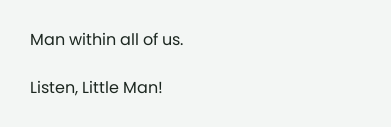Man within all of us.

Listen, Little Man!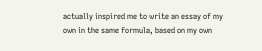actually inspired me to write an essay of my own in the same formula, based on my own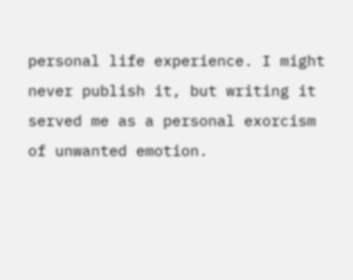personal life experience. I might never publish it, but writing it served me as a personal exorcism of unwanted emotion.